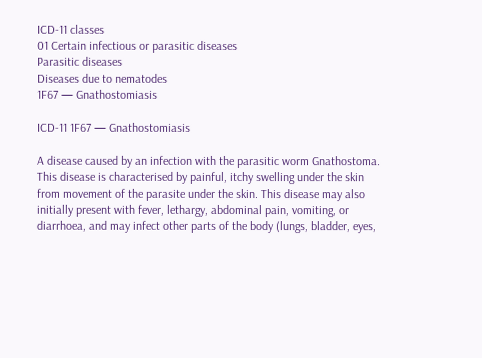ICD-11 classes
01 Certain infectious or parasitic diseases
Parasitic diseases
Diseases due to nematodes
1F67 — Gnathostomiasis

ICD-11 1F67 — Gnathostomiasis

A disease caused by an infection with the parasitic worm Gnathostoma. This disease is characterised by painful, itchy swelling under the skin from movement of the parasite under the skin. This disease may also initially present with fever, lethargy, abdominal pain, vomiting, or diarrhoea, and may infect other parts of the body (lungs, bladder, eyes,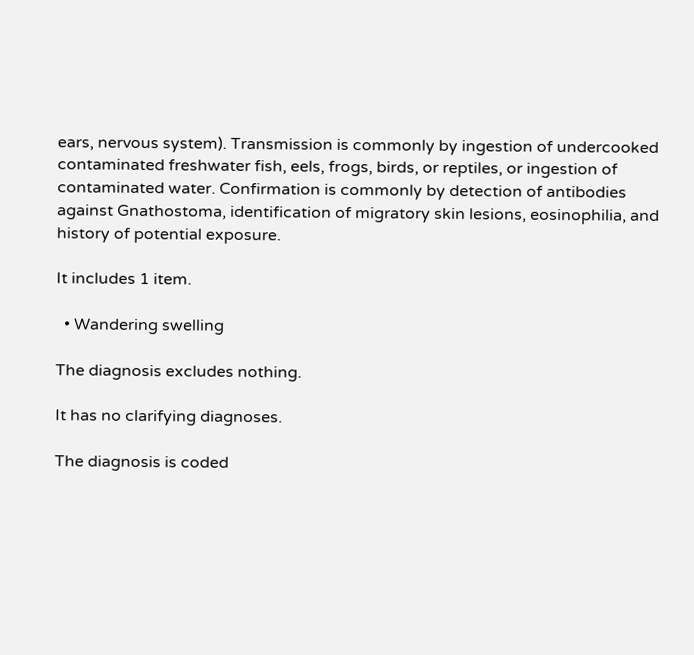ears, nervous system). Transmission is commonly by ingestion of undercooked contaminated freshwater fish, eels, frogs, birds, or reptiles, or ingestion of contaminated water. Confirmation is commonly by detection of antibodies against Gnathostoma, identification of migratory skin lesions, eosinophilia, and history of potential exposure.

It includes 1 item.

  • Wandering swelling

The diagnosis excludes nothing.

It has no clarifying diagnoses.

The diagnosis is coded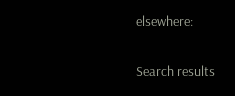elsewhere:

Search results